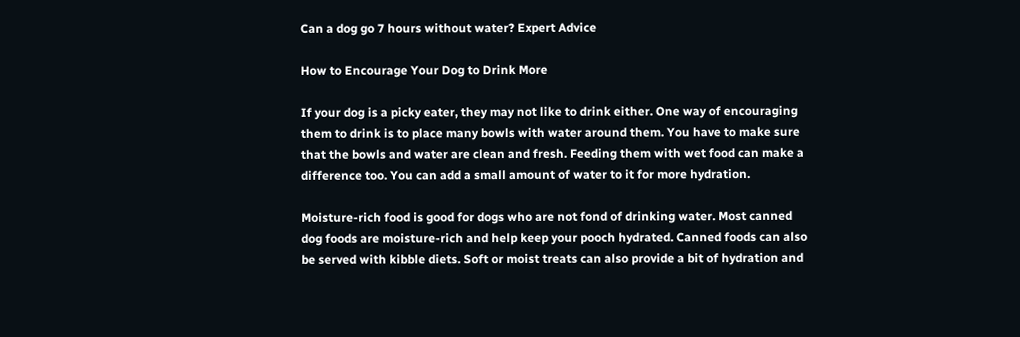Can a dog go 7 hours without water? Expert Advice

How to Encourage Your Dog to Drink More

If your dog is a picky eater, they may not like to drink either. One way of encouraging them to drink is to place many bowls with water around them. You have to make sure that the bowls and water are clean and fresh. Feeding them with wet food can make a difference too. You can add a small amount of water to it for more hydration.

Moisture-rich food is good for dogs who are not fond of drinking water. Most canned dog foods are moisture-rich and help keep your pooch hydrated. Canned foods can also be served with kibble diets. Soft or moist treats can also provide a bit of hydration and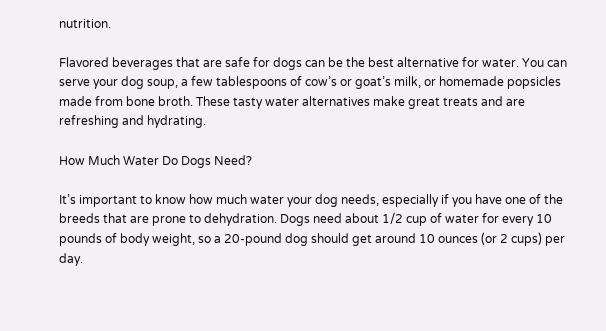nutrition.

Flavored beverages that are safe for dogs can be the best alternative for water. You can serve your dog soup, a few tablespoons of cow’s or goat’s milk, or homemade popsicles made from bone broth. These tasty water alternatives make great treats and are refreshing and hydrating.

How Much Water Do Dogs Need?

It’s important to know how much water your dog needs, especially if you have one of the breeds that are prone to dehydration. Dogs need about 1/2 cup of water for every 10 pounds of body weight, so a 20-pound dog should get around 10 ounces (or 2 cups) per day.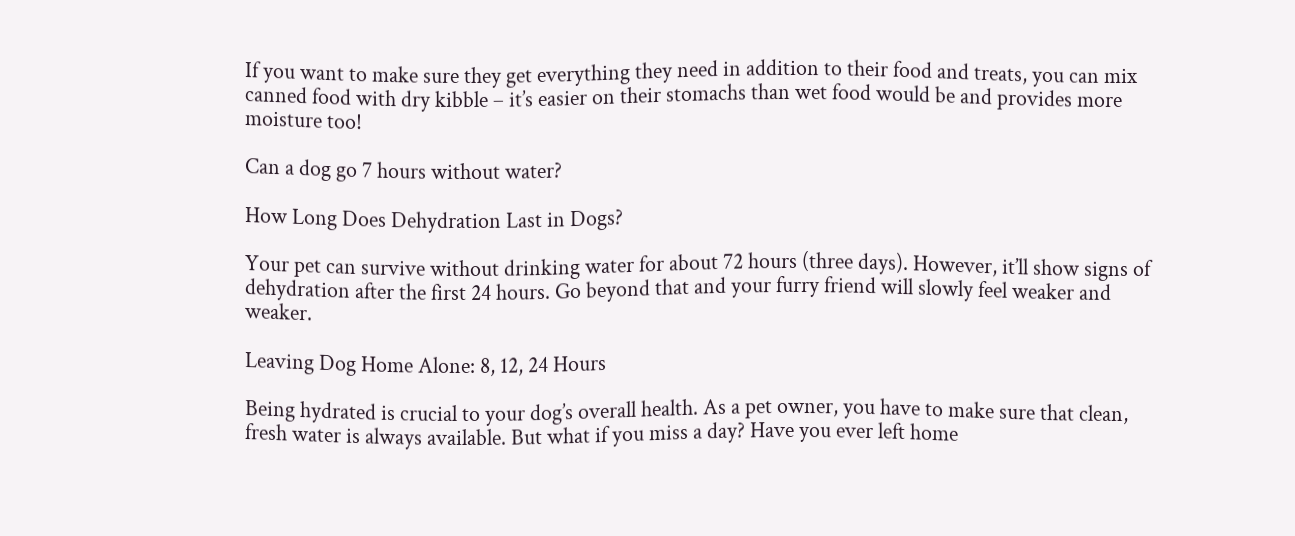If you want to make sure they get everything they need in addition to their food and treats, you can mix canned food with dry kibble – it’s easier on their stomachs than wet food would be and provides more moisture too!

Can a dog go 7 hours without water?

How Long Does Dehydration Last in Dogs?

Your pet can survive without drinking water for about 72 hours (three days). However, it’ll show signs of dehydration after the first 24 hours. Go beyond that and your furry friend will slowly feel weaker and weaker.

Leaving Dog Home Alone: 8, 12, 24 Hours

Being hydrated is crucial to your dog’s overall health. As a pet owner, you have to make sure that clean, fresh water is always available. But what if you miss a day? Have you ever left home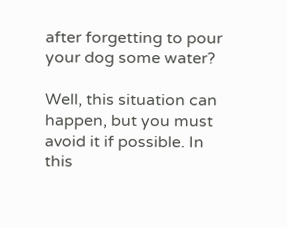after forgetting to pour your dog some water?

Well, this situation can happen, but you must avoid it if possible. In this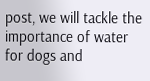post, we will tackle the importance of water for dogs and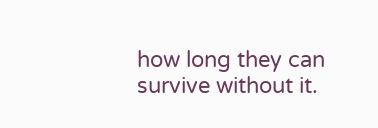how long they can survive without it.